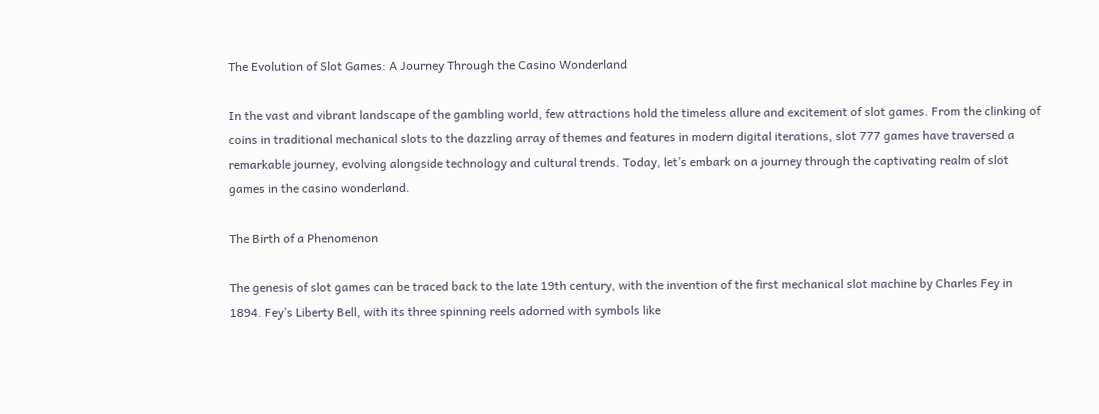The Evolution of Slot Games: A Journey Through the Casino Wonderland

In the vast and vibrant landscape of the gambling world, few attractions hold the timeless allure and excitement of slot games. From the clinking of coins in traditional mechanical slots to the dazzling array of themes and features in modern digital iterations, slot 777 games have traversed a remarkable journey, evolving alongside technology and cultural trends. Today, let’s embark on a journey through the captivating realm of slot games in the casino wonderland.

The Birth of a Phenomenon

The genesis of slot games can be traced back to the late 19th century, with the invention of the first mechanical slot machine by Charles Fey in 1894. Fey’s Liberty Bell, with its three spinning reels adorned with symbols like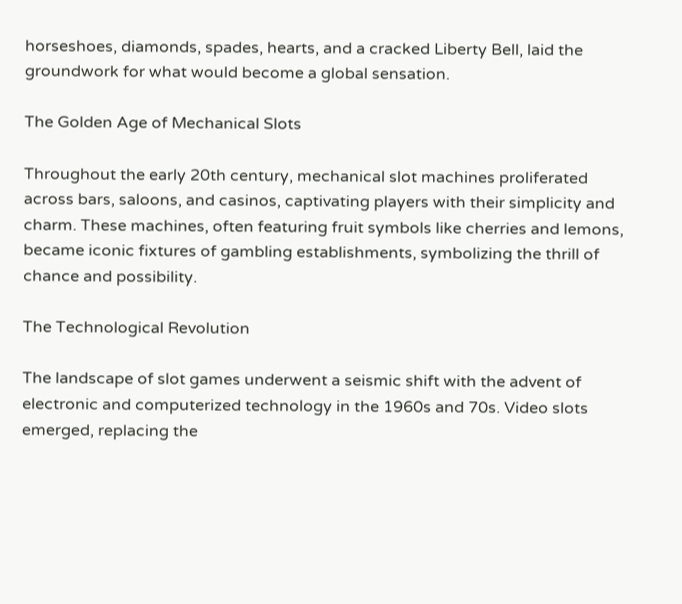horseshoes, diamonds, spades, hearts, and a cracked Liberty Bell, laid the groundwork for what would become a global sensation.

The Golden Age of Mechanical Slots

Throughout the early 20th century, mechanical slot machines proliferated across bars, saloons, and casinos, captivating players with their simplicity and charm. These machines, often featuring fruit symbols like cherries and lemons, became iconic fixtures of gambling establishments, symbolizing the thrill of chance and possibility.

The Technological Revolution

The landscape of slot games underwent a seismic shift with the advent of electronic and computerized technology in the 1960s and 70s. Video slots emerged, replacing the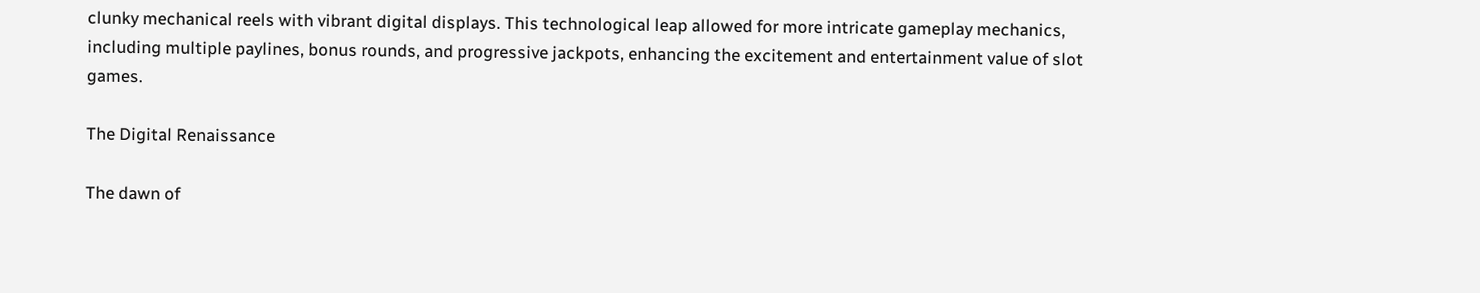clunky mechanical reels with vibrant digital displays. This technological leap allowed for more intricate gameplay mechanics, including multiple paylines, bonus rounds, and progressive jackpots, enhancing the excitement and entertainment value of slot games.

The Digital Renaissance

The dawn of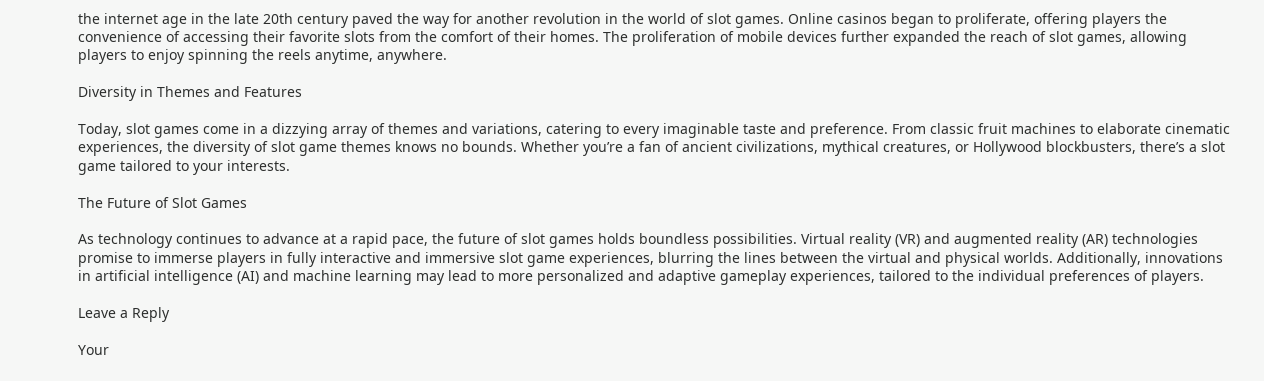the internet age in the late 20th century paved the way for another revolution in the world of slot games. Online casinos began to proliferate, offering players the convenience of accessing their favorite slots from the comfort of their homes. The proliferation of mobile devices further expanded the reach of slot games, allowing players to enjoy spinning the reels anytime, anywhere.

Diversity in Themes and Features

Today, slot games come in a dizzying array of themes and variations, catering to every imaginable taste and preference. From classic fruit machines to elaborate cinematic experiences, the diversity of slot game themes knows no bounds. Whether you’re a fan of ancient civilizations, mythical creatures, or Hollywood blockbusters, there’s a slot game tailored to your interests.

The Future of Slot Games

As technology continues to advance at a rapid pace, the future of slot games holds boundless possibilities. Virtual reality (VR) and augmented reality (AR) technologies promise to immerse players in fully interactive and immersive slot game experiences, blurring the lines between the virtual and physical worlds. Additionally, innovations in artificial intelligence (AI) and machine learning may lead to more personalized and adaptive gameplay experiences, tailored to the individual preferences of players.

Leave a Reply

Your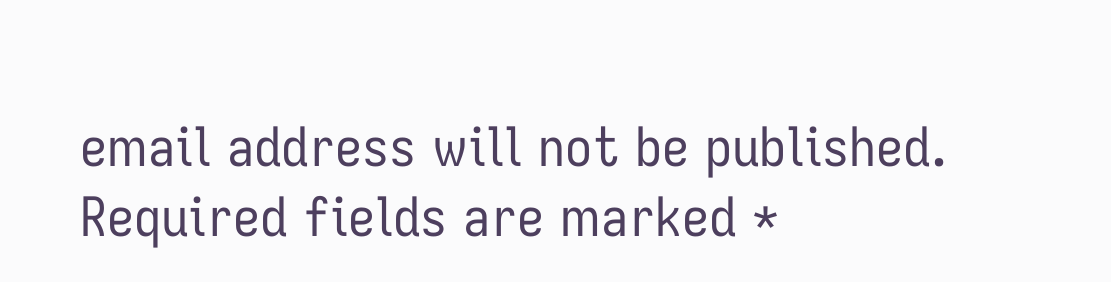email address will not be published. Required fields are marked *